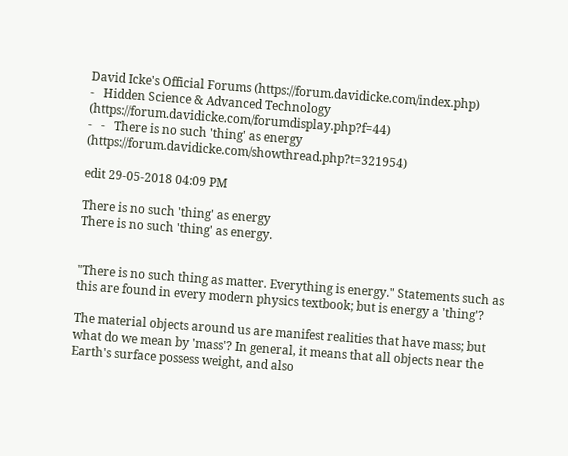David Icke's Official Forums (https://forum.davidicke.com/index.php)
-   Hidden Science & Advanced Technology (https://forum.davidicke.com/forumdisplay.php?f=44)
-   -   There is no such 'thing' as energy (https://forum.davidicke.com/showthread.php?t=321954)

edit 29-05-2018 04:09 PM

There is no such 'thing' as energy
There is no such 'thing' as energy.


"There is no such thing as matter. Everything is energy." Statements such as this are found in every modern physics textbook; but is energy a 'thing'?

The material objects around us are manifest realities that have mass; but what do we mean by 'mass'? In general, it means that all objects near the Earth's surface possess weight, and also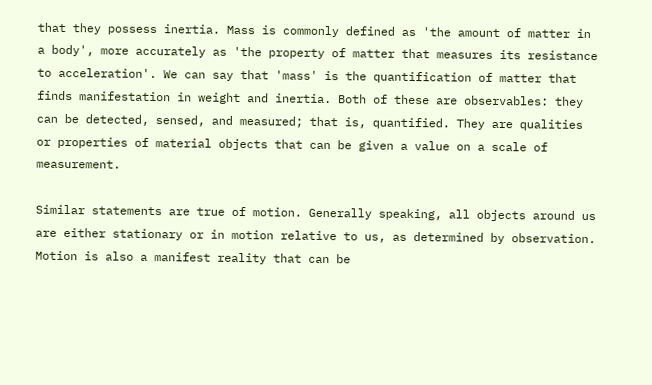that they possess inertia. Mass is commonly defined as 'the amount of matter in a body', more accurately as 'the property of matter that measures its resistance to acceleration'. We can say that 'mass' is the quantification of matter that finds manifestation in weight and inertia. Both of these are observables: they can be detected, sensed, and measured; that is, quantified. They are qualities or properties of material objects that can be given a value on a scale of measurement.

Similar statements are true of motion. Generally speaking, all objects around us are either stationary or in motion relative to us, as determined by observation. Motion is also a manifest reality that can be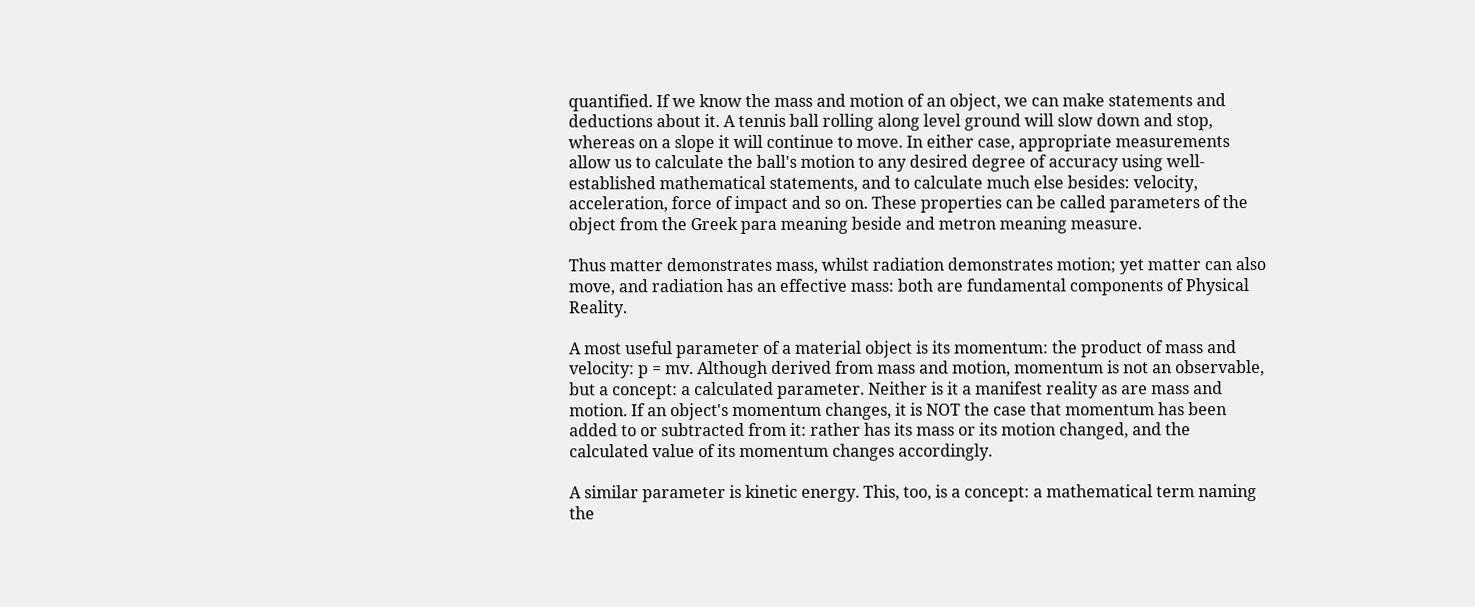quantified. If we know the mass and motion of an object, we can make statements and deductions about it. A tennis ball rolling along level ground will slow down and stop, whereas on a slope it will continue to move. In either case, appropriate measurements allow us to calculate the ball's motion to any desired degree of accuracy using well-established mathematical statements, and to calculate much else besides: velocity, acceleration, force of impact and so on. These properties can be called parameters of the object from the Greek para meaning beside and metron meaning measure.

Thus matter demonstrates mass, whilst radiation demonstrates motion; yet matter can also move, and radiation has an effective mass: both are fundamental components of Physical Reality.

A most useful parameter of a material object is its momentum: the product of mass and velocity: p = mv. Although derived from mass and motion, momentum is not an observable, but a concept: a calculated parameter. Neither is it a manifest reality as are mass and motion. If an object's momentum changes, it is NOT the case that momentum has been added to or subtracted from it: rather has its mass or its motion changed, and the calculated value of its momentum changes accordingly.

A similar parameter is kinetic energy. This, too, is a concept: a mathematical term naming the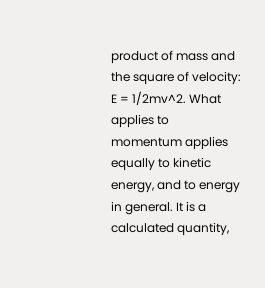product of mass and the square of velocity: E = 1/2mv^2. What applies to momentum applies equally to kinetic energy, and to energy in general. It is a calculated quantity,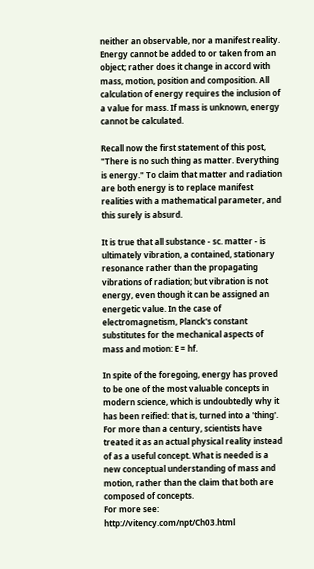neither an observable, nor a manifest reality. Energy cannot be added to or taken from an object; rather does it change in accord with mass, motion, position and composition. All calculation of energy requires the inclusion of a value for mass. If mass is unknown, energy cannot be calculated.

Recall now the first statement of this post, "There is no such thing as matter. Everything is energy." To claim that matter and radiation are both energy is to replace manifest realities with a mathematical parameter, and this surely is absurd.

It is true that all substance - sc. matter - is ultimately vibration, a contained, stationary resonance rather than the propagating vibrations of radiation; but vibration is not energy, even though it can be assigned an energetic value. In the case of electromagnetism, Planck's constant substitutes for the mechanical aspects of mass and motion: E = hf.

In spite of the foregoing, energy has proved to be one of the most valuable concepts in modern science, which is undoubtedly why it has been reified: that is, turned into a 'thing'. For more than a century, scientists have treated it as an actual physical reality instead of as a useful concept. What is needed is a new conceptual understanding of mass and motion, rather than the claim that both are composed of concepts.
For more see: http://vitency.com/npt/Ch03.html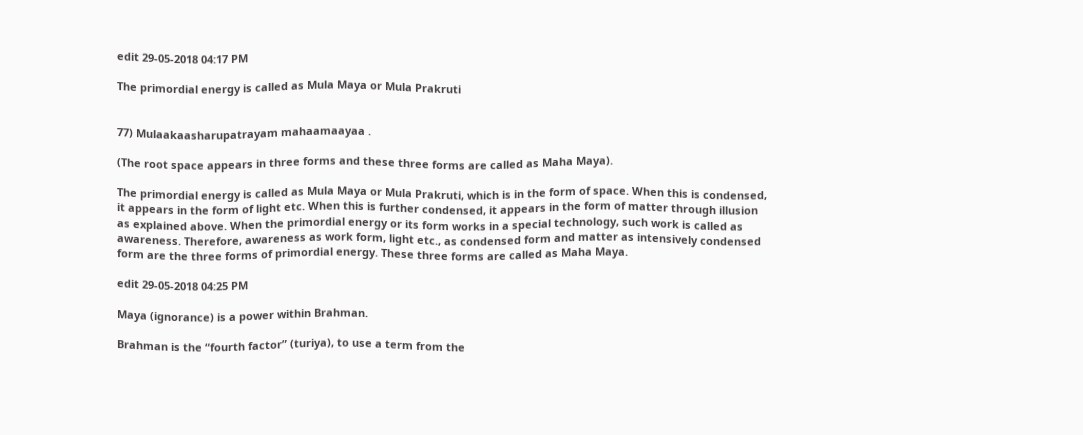edit 29-05-2018 04:17 PM

The primordial energy is called as Mula Maya or Mula Prakruti


77) Mulaakaasharupatrayam mahaamaayaa .

(The root space appears in three forms and these three forms are called as Maha Maya).

The primordial energy is called as Mula Maya or Mula Prakruti, which is in the form of space. When this is condensed, it appears in the form of light etc. When this is further condensed, it appears in the form of matter through illusion as explained above. When the primordial energy or its form works in a special technology, such work is called as awareness. Therefore, awareness as work form, light etc., as condensed form and matter as intensively condensed form are the three forms of primordial energy. These three forms are called as Maha Maya.

edit 29-05-2018 04:25 PM

Maya (ignorance) is a power within Brahman.

Brahman is the “fourth factor” (turiya), to use a term from the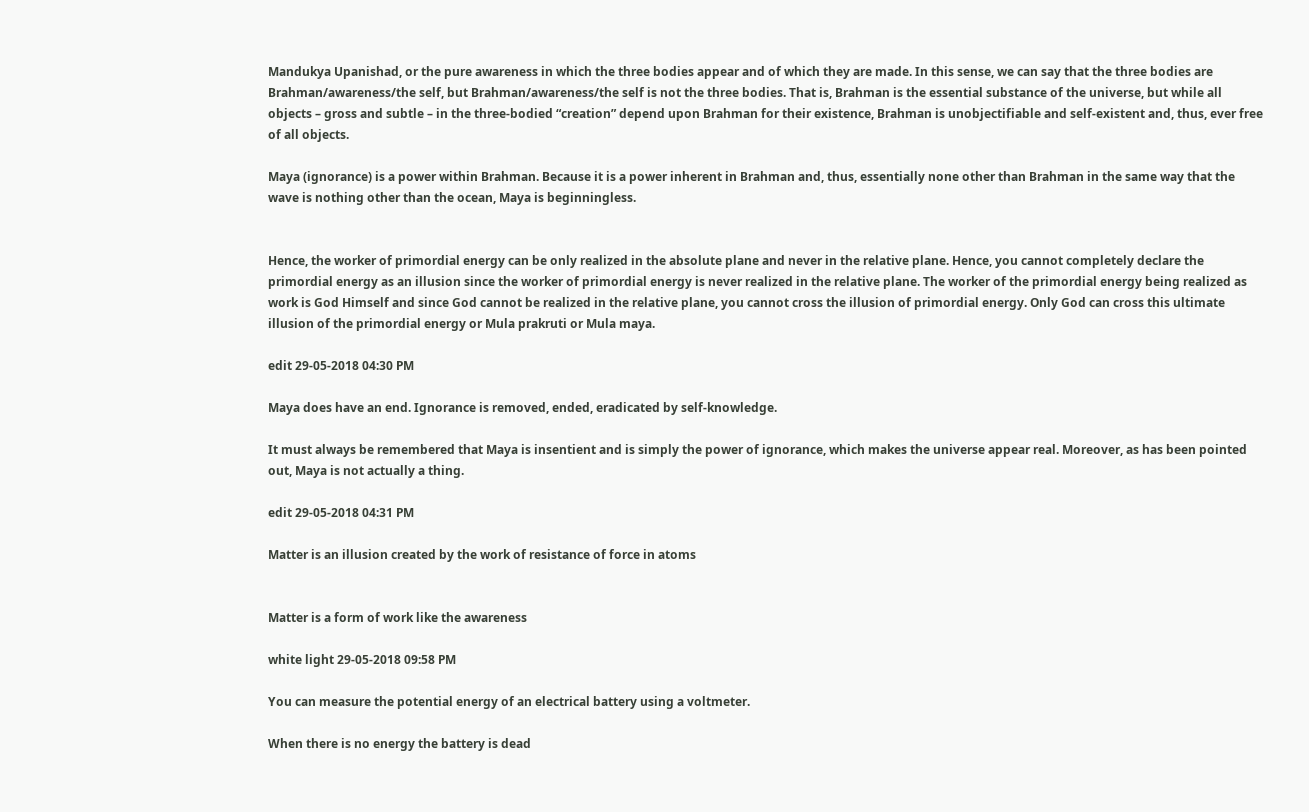Mandukya Upanishad, or the pure awareness in which the three bodies appear and of which they are made. In this sense, we can say that the three bodies are Brahman/awareness/the self, but Brahman/awareness/the self is not the three bodies. That is, Brahman is the essential substance of the universe, but while all objects – gross and subtle – in the three-bodied “creation” depend upon Brahman for their existence, Brahman is unobjectifiable and self-existent and, thus, ever free of all objects.

Maya (ignorance) is a power within Brahman. Because it is a power inherent in Brahman and, thus, essentially none other than Brahman in the same way that the wave is nothing other than the ocean, Maya is beginningless.


Hence, the worker of primordial energy can be only realized in the absolute plane and never in the relative plane. Hence, you cannot completely declare the primordial energy as an illusion since the worker of primordial energy is never realized in the relative plane. The worker of the primordial energy being realized as work is God Himself and since God cannot be realized in the relative plane, you cannot cross the illusion of primordial energy. Only God can cross this ultimate illusion of the primordial energy or Mula prakruti or Mula maya.

edit 29-05-2018 04:30 PM

Maya does have an end. Ignorance is removed, ended, eradicated by self-knowledge.

It must always be remembered that Maya is insentient and is simply the power of ignorance, which makes the universe appear real. Moreover, as has been pointed out, Maya is not actually a thing.

edit 29-05-2018 04:31 PM

Matter is an illusion created by the work of resistance of force in atoms


Matter is a form of work like the awareness

white light 29-05-2018 09:58 PM

You can measure the potential energy of an electrical battery using a voltmeter.

When there is no energy the battery is dead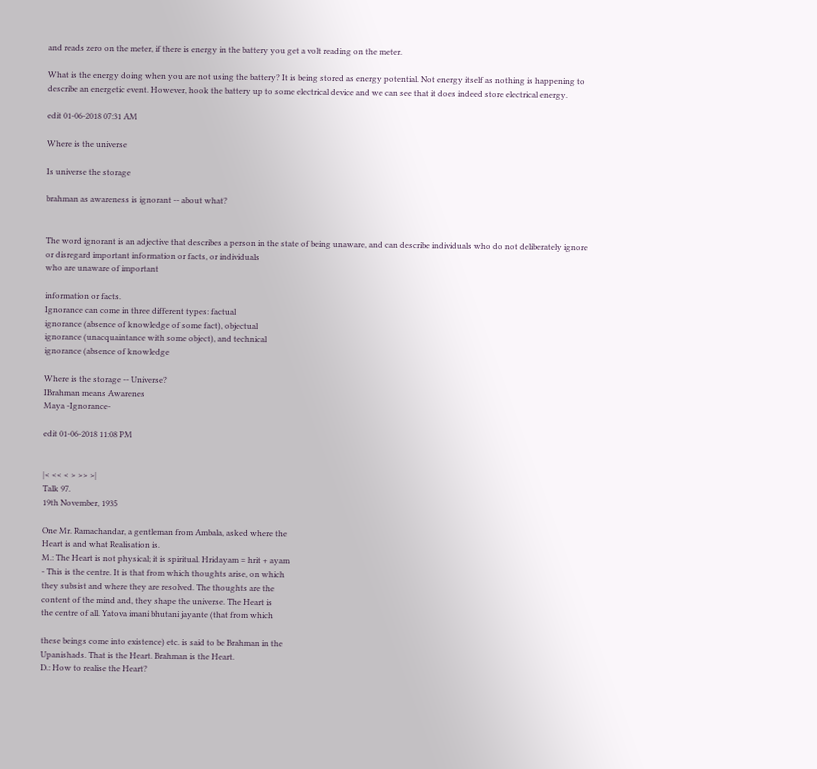and reads zero on the meter, if there is energy in the battery you get a volt reading on the meter.

What is the energy doing when you are not using the battery? It is being stored as energy potential. Not energy itself as nothing is happening to describe an energetic event. However, hook the battery up to some electrical device and we can see that it does indeed store electrical energy.

edit 01-06-2018 07:31 AM

Where is the universe

Is universe the storage

brahman as awareness is ignorant -- about what?


The word ignorant is an adjective that describes a person in the state of being unaware, and can describe individuals who do not deliberately ignore or disregard important information or facts, or individuals
who are unaware of important

information or facts.
Ignorance can come in three different types: factual
ignorance (absence of knowledge of some fact), objectual
ignorance (unacquaintance with some object), and technical
ignorance (absence of knowledge

Where is the storage -- Universe?
IBrahman means Awarenes
Maya -Ignorance-

edit 01-06-2018 11:08 PM


|< << < > >> >|
Talk 97.
19th November, 1935

One Mr. Ramachandar, a gentleman from Ambala, asked where the
Heart is and what Realisation is.
M.: The Heart is not physical; it is spiritual. Hridayam = hrit + ayam
- This is the centre. It is that from which thoughts arise, on which
they subsist and where they are resolved. The thoughts are the
content of the mind and, they shape the universe. The Heart is
the centre of all. Yatova imani bhutani jayante (that from which

these beings come into existence) etc. is said to be Brahman in the
Upanishads. That is the Heart. Brahman is the Heart.
D.: How to realise the Heart?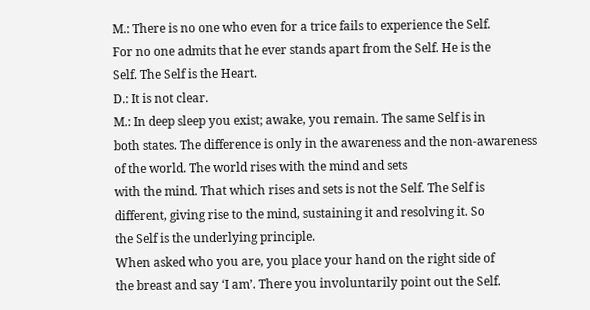M.: There is no one who even for a trice fails to experience the Self.
For no one admits that he ever stands apart from the Self. He is the
Self. The Self is the Heart.
D.: It is not clear.
M.: In deep sleep you exist; awake, you remain. The same Self is in
both states. The difference is only in the awareness and the non-awareness
of the world. The world rises with the mind and sets
with the mind. That which rises and sets is not the Self. The Self is
different, giving rise to the mind, sustaining it and resolving it. So
the Self is the underlying principle.
When asked who you are, you place your hand on the right side of
the breast and say ‘I am’. There you involuntarily point out the Self.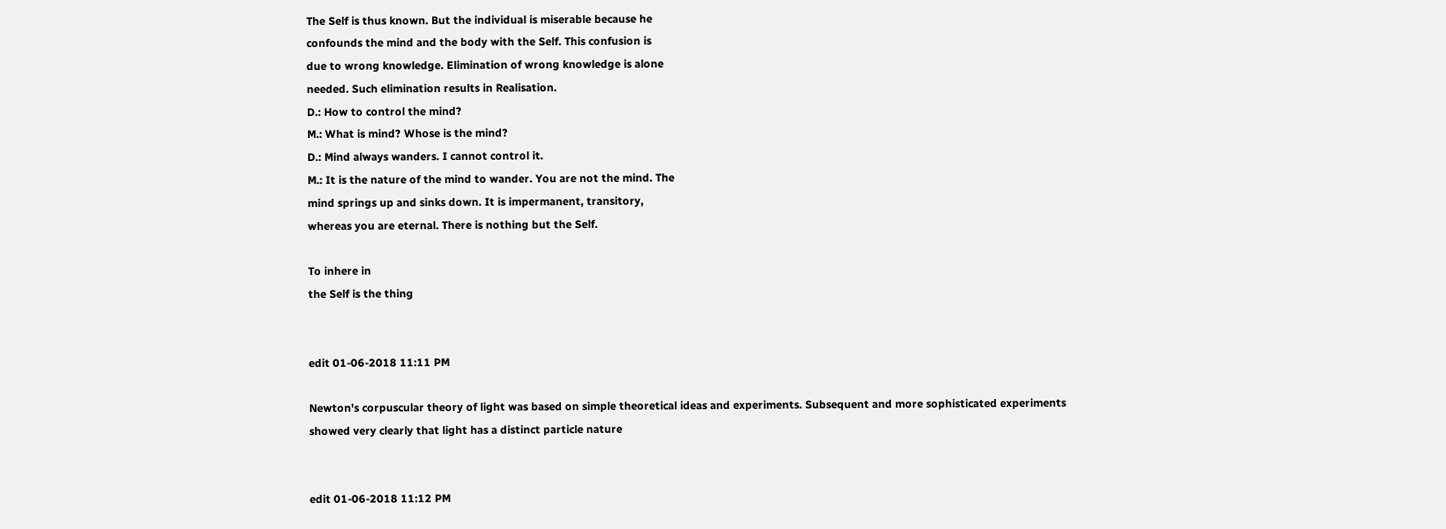The Self is thus known. But the individual is miserable because he
confounds the mind and the body with the Self. This confusion is
due to wrong knowledge. Elimination of wrong knowledge is alone
needed. Such elimination results in Realisation.
D.: How to control the mind?
M.: What is mind? Whose is the mind?
D.: Mind always wanders. I cannot control it.
M.: It is the nature of the mind to wander. You are not the mind. The
mind springs up and sinks down. It is impermanent, transitory,
whereas you are eternal. There is nothing but the Self.

To inhere in
the Self is the thing


edit 01-06-2018 11:11 PM

Newton's corpuscular theory of light was based on simple theoretical ideas and experiments. Subsequent and more sophisticated experiments showed very clearly that light has a distinct particle nature


edit 01-06-2018 11:12 PM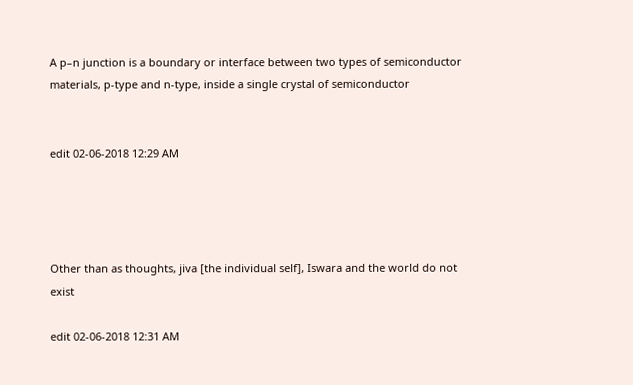A p–n junction is a boundary or interface between two types of semiconductor materials, p-type and n-type, inside a single crystal of semiconductor


edit 02-06-2018 12:29 AM




Other than as thoughts, jiva [the individual self], Iswara and the world do not exist

edit 02-06-2018 12:31 AM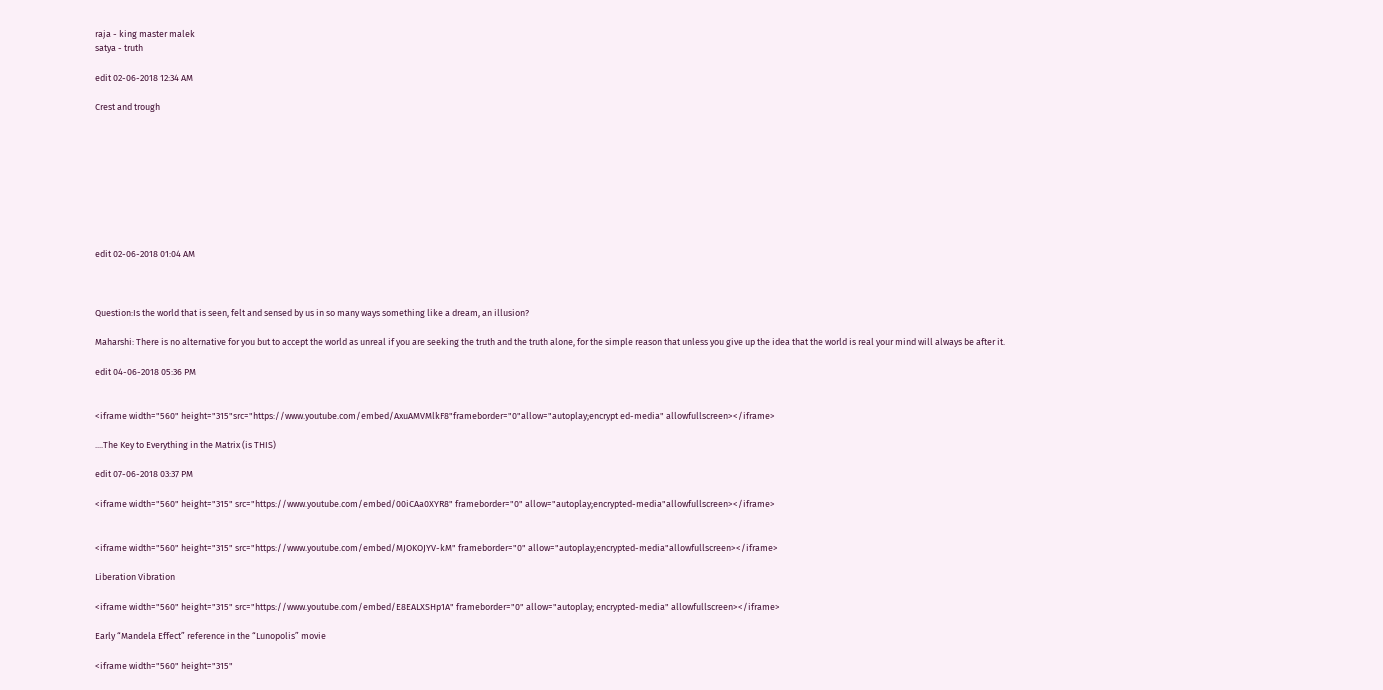raja - king master malek
satya - truth

edit 02-06-2018 12:34 AM

Crest and trough









edit 02-06-2018 01:04 AM



Question:Is the world that is seen, felt and sensed by us in so many ways something like a dream, an illusion?

Maharshi: There is no alternative for you but to accept the world as unreal if you are seeking the truth and the truth alone, for the simple reason that unless you give up the idea that the world is real your mind will always be after it.

edit 04-06-2018 05:36 PM


<iframe width="560" height="315"src="https://www.youtube.com/embed/AxuAMVMlkF8"frameborder="0"allow="autoplay;encrypt ed-media" allowfullscreen></iframe>

....The Key to Everything in the Matrix (is THIS)

edit 07-06-2018 03:37 PM

<iframe width="560" height="315" src="https://www.youtube.com/embed/00iCAa0XYR8" frameborder="0" allow="autoplay;encrypted-media"allowfullscreen></iframe>


<iframe width="560" height="315" src="https://www.youtube.com/embed/MJOKOJYV-kM" frameborder="0" allow="autoplay;encrypted-media"allowfullscreen></iframe>

Liberation Vibration

<iframe width="560" height="315" src="https://www.youtube.com/embed/E8EALXSHp1A" frameborder="0" allow="autoplay; encrypted-media" allowfullscreen></iframe>

Early “Mandela Effect” reference in the “Lunopolis” movie

<iframe width="560" height="315"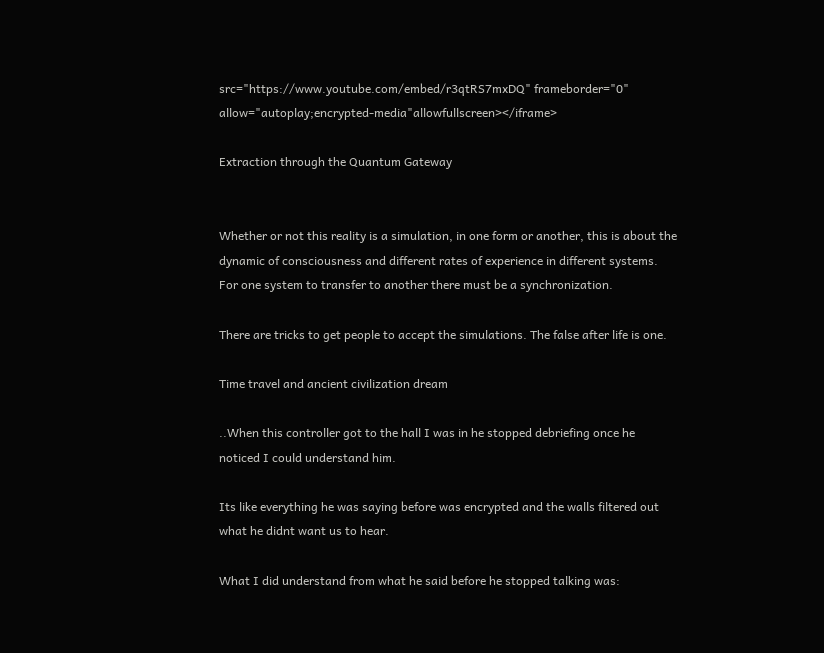src="https://www.youtube.com/embed/r3qtRS7mxDQ" frameborder="0" allow="autoplay;encrypted-media"allowfullscreen></iframe>

Extraction through the Quantum Gateway


Whether or not this reality is a simulation, in one form or another, this is about the dynamic of consciousness and different rates of experience in different systems. For one system to transfer to another there must be a synchronization.

There are tricks to get people to accept the simulations. The false after life is one.

Time travel and ancient civilization dream

..When this controller got to the hall I was in he stopped debriefing once he noticed I could understand him.

Its like everything he was saying before was encrypted and the walls filtered out what he didnt want us to hear.

What I did understand from what he said before he stopped talking was: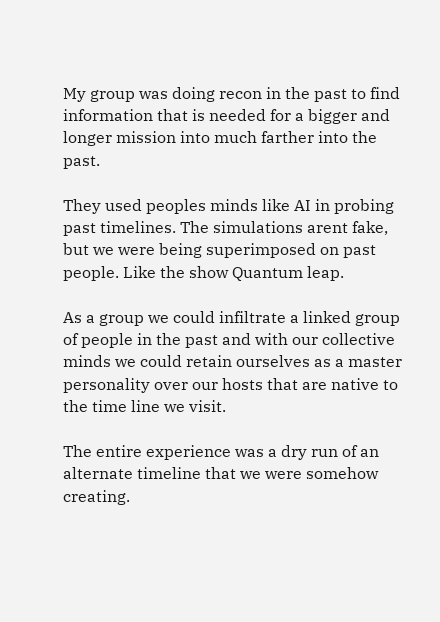My group was doing recon in the past to find information that is needed for a bigger and longer mission into much farther into the past.

They used peoples minds like AI in probing past timelines. The simulations arent fake, but we were being superimposed on past people. Like the show Quantum leap.

As a group we could infiltrate a linked group of people in the past and with our collective minds we could retain ourselves as a master personality over our hosts that are native to the time line we visit.

The entire experience was a dry run of an alternate timeline that we were somehow creating.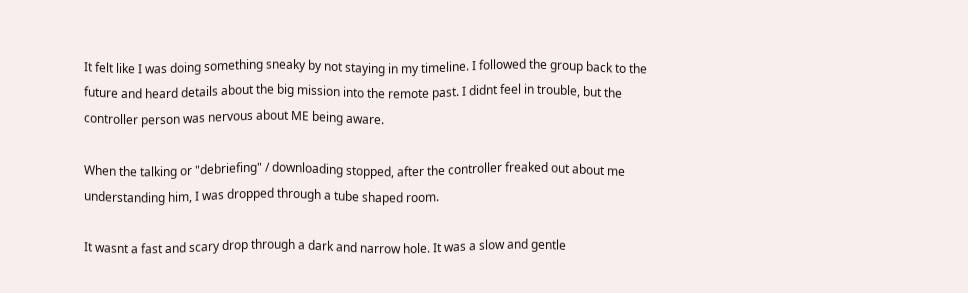It felt like I was doing something sneaky by not staying in my timeline. I followed the group back to the future and heard details about the big mission into the remote past. I didnt feel in trouble, but the controller person was nervous about ME being aware.

When the talking or "debriefing" / downloading stopped, after the controller freaked out about me understanding him, I was dropped through a tube shaped room.

It wasnt a fast and scary drop through a dark and narrow hole. It was a slow and gentle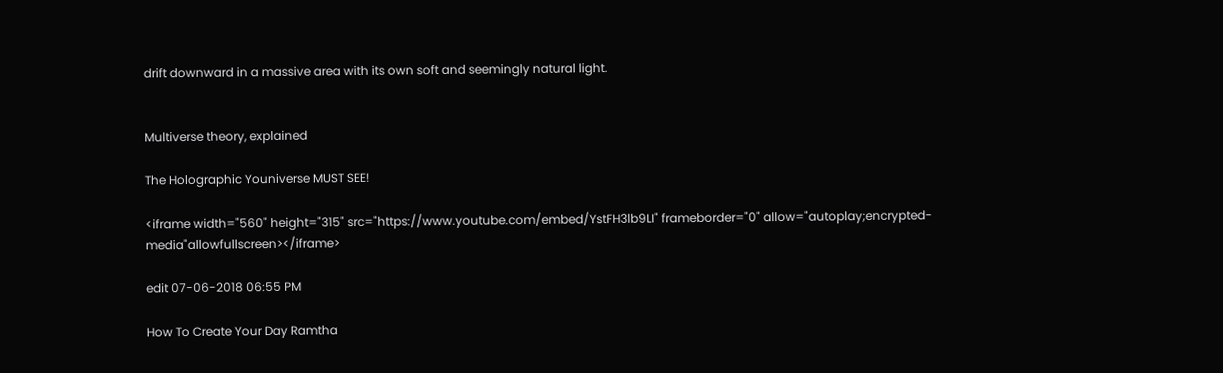drift downward in a massive area with its own soft and seemingly natural light.


Multiverse theory, explained

The Holographic Youniverse MUST SEE!

<iframe width="560" height="315" src="https://www.youtube.com/embed/YstFH3lb9LI" frameborder="0" allow="autoplay;encrypted-media"allowfullscreen></iframe>

edit 07-06-2018 06:55 PM

How To Create Your Day Ramtha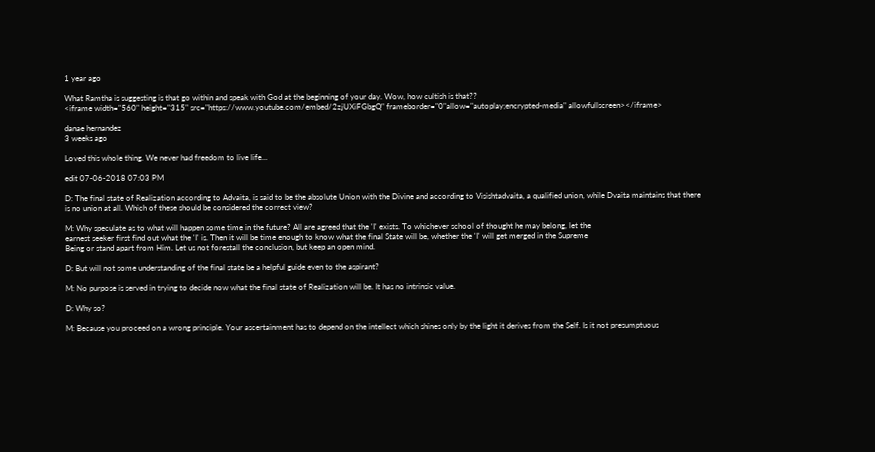1 year ago

What Ramtha is suggesting is that go within and speak with God at the beginning of your day. Wow, how cultish is that??
<iframe width="560" height="315" src="https://www.youtube.com/embed/2zjUXiFGbgQ" frameborder="0"allow="autoplay;encrypted-media" allowfullscreen></iframe>

danae hernandez
3 weeks ago

Loved this whole thing. We never had freedom to live life...

edit 07-06-2018 07:03 PM

D: The final state of Realization according to Advaita, is said to be the absolute Union with the Divine and according to Visishtadvaita, a qualified union, while Dvaita maintains that there is no union at all. Which of these should be considered the correct view?

M: Why speculate as to what will happen some time in the future? All are agreed that the 'I' exists. To whichever school of thought he may belong, let the
earnest seeker first find out what the 'I' is. Then it will be time enough to know what the final State will be, whether the 'I' will get merged in the Supreme
Being or stand apart from Him. Let us not forestall the conclusion, but keep an open mind.

D: But will not some understanding of the final state be a helpful guide even to the aspirant?

M: No purpose is served in trying to decide now what the final state of Realization will be. It has no intrinsic value.

D: Why so?

M: Because you proceed on a wrong principle. Your ascertainment has to depend on the intellect which shines only by the light it derives from the Self. Is it not presumptuous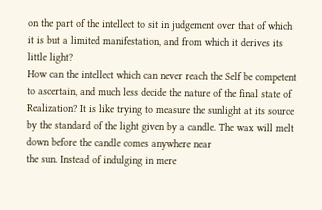on the part of the intellect to sit in judgement over that of which it is but a limited manifestation, and from which it derives its little light?
How can the intellect which can never reach the Self be competent to ascertain, and much less decide the nature of the final state of Realization? It is like trying to measure the sunlight at its source by the standard of the light given by a candle. The wax will melt down before the candle comes anywhere near
the sun. Instead of indulging in mere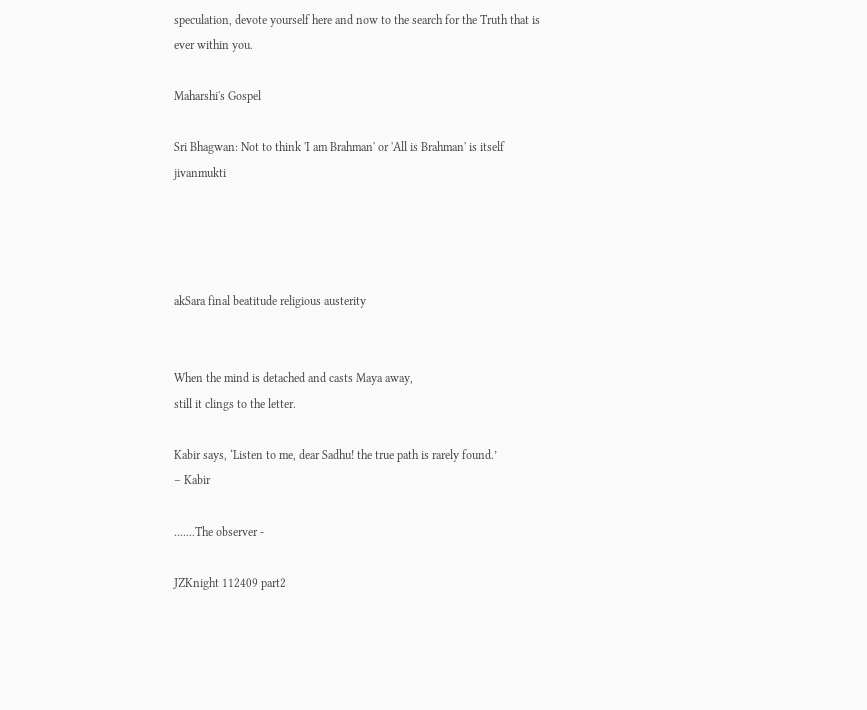speculation, devote yourself here and now to the search for the Truth that is ever within you.

Maharshi's Gospel

Sri Bhagwan: Not to think 'I am Brahman' or 'All is Brahman' is itself jivanmukti




akSara final beatitude religious austerity


When the mind is detached and casts Maya away,
still it clings to the letter.

Kabir says, ‘Listen to me, dear Sadhu! the true path is rarely found.’
– Kabir

.......The observer -

JZKnight 112409 part2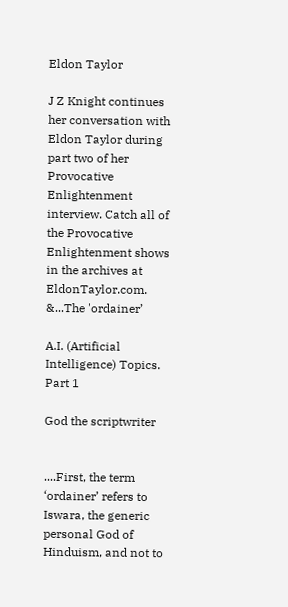Eldon Taylor

J Z Knight continues her conversation with Eldon Taylor during part two of her Provocative Enlightenment interview. Catch all of the Provocative Enlightenment shows in the archives at EldonTaylor.com.
&...The 'ordainer’

A.I. (Artificial Intelligence) Topics. Part 1

God the scriptwriter


....First, the term ‘ordainer’ refers to Iswara, the generic personal God of Hinduism, and not to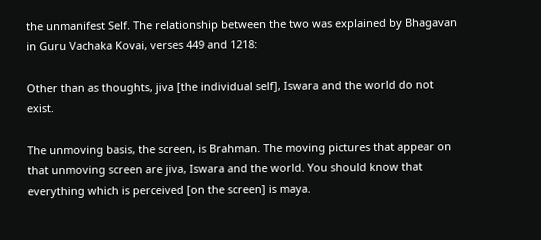the unmanifest Self. The relationship between the two was explained by Bhagavan in Guru Vachaka Kovai, verses 449 and 1218:

Other than as thoughts, jiva [the individual self], Iswara and the world do not exist.

The unmoving basis, the screen, is Brahman. The moving pictures that appear on that unmoving screen are jiva, Iswara and the world. You should know that everything which is perceived [on the screen] is maya.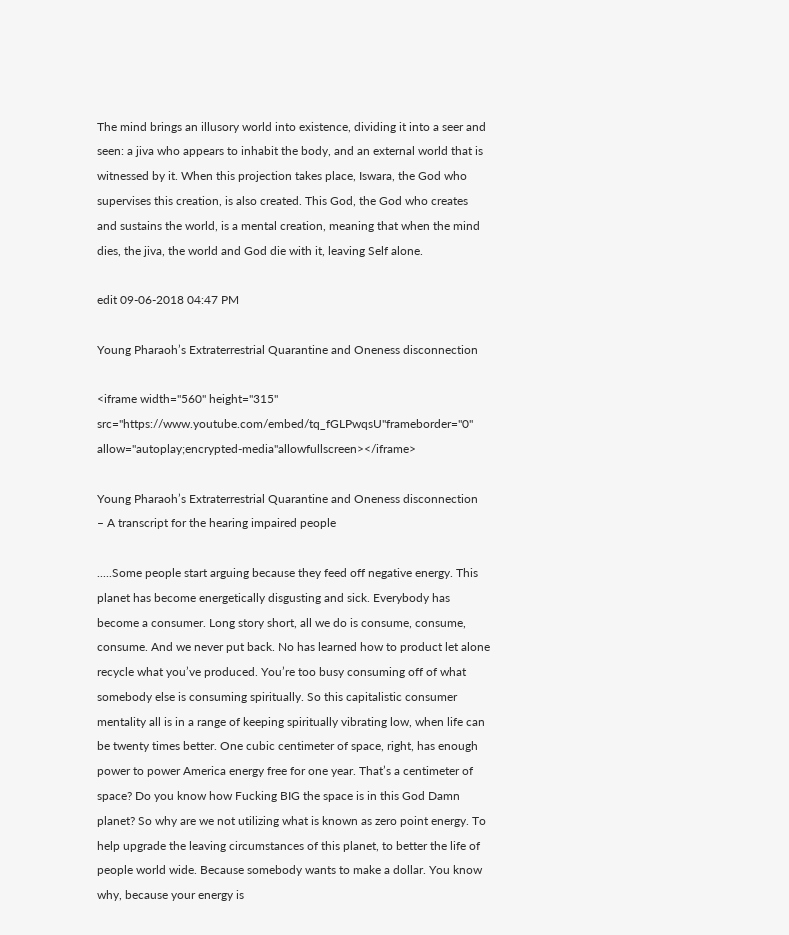The mind brings an illusory world into existence, dividing it into a seer and seen: a jiva who appears to inhabit the body, and an external world that is witnessed by it. When this projection takes place, Iswara, the God who supervises this creation, is also created. This God, the God who creates and sustains the world, is a mental creation, meaning that when the mind dies, the jiva, the world and God die with it, leaving Self alone.

edit 09-06-2018 04:47 PM

Young Pharaoh’s Extraterrestrial Quarantine and Oneness disconnection

<iframe width="560" height="315" src="https://www.youtube.com/embed/tq_fGLPwqsU"frameborder="0" allow="autoplay;encrypted-media"allowfullscreen></iframe>

Young Pharaoh’s Extraterrestrial Quarantine and Oneness disconnection
– A transcript for the hearing impaired people

.....Some people start arguing because they feed off negative energy. This planet has become energetically disgusting and sick. Everybody has become a consumer. Long story short, all we do is consume, consume, consume. And we never put back. No has learned how to product let alone recycle what you’ve produced. You’re too busy consuming off of what somebody else is consuming spiritually. So this capitalistic consumer mentality all is in a range of keeping spiritually vibrating low, when life can be twenty times better. One cubic centimeter of space, right, has enough power to power America energy free for one year. That’s a centimeter of space? Do you know how Fucking BIG the space is in this God Damn planet? So why are we not utilizing what is known as zero point energy. To help upgrade the leaving circumstances of this planet, to better the life of people world wide. Because somebody wants to make a dollar. You know why, because your energy is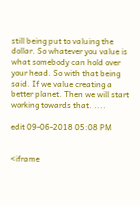still being put to valuing the dollar. So whatever you value is what somebody can hold over your head. So with that being said. If we value creating a better planet. Then we will start working towards that. ....

edit 09-06-2018 05:08 PM


<iframe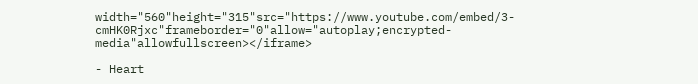width="560"height="315"src="https://www.youtube.com/embed/3-cmHK0Rjxc"frameborder="0"allow="autoplay;encrypted-media"allowfullscreen></iframe>

- Heart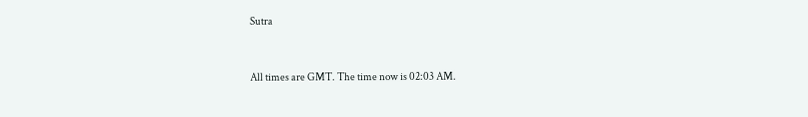Sutra


All times are GMT. The time now is 02:03 AM.